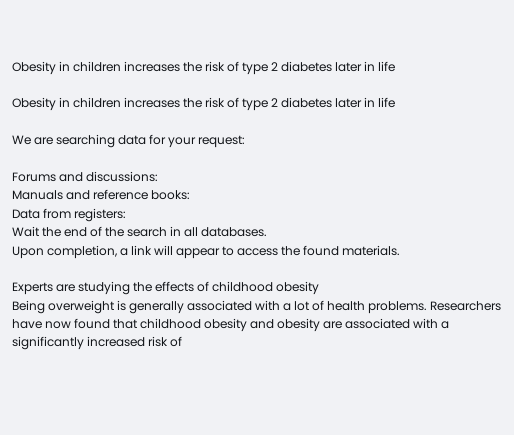Obesity in children increases the risk of type 2 diabetes later in life

Obesity in children increases the risk of type 2 diabetes later in life

We are searching data for your request:

Forums and discussions:
Manuals and reference books:
Data from registers:
Wait the end of the search in all databases.
Upon completion, a link will appear to access the found materials.

Experts are studying the effects of childhood obesity
Being overweight is generally associated with a lot of health problems. Researchers have now found that childhood obesity and obesity are associated with a significantly increased risk of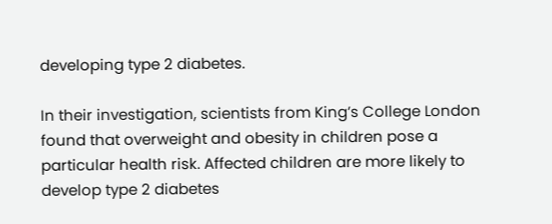developing type 2 diabetes.

In their investigation, scientists from King’s College London found that overweight and obesity in children pose a particular health risk. Affected children are more likely to develop type 2 diabetes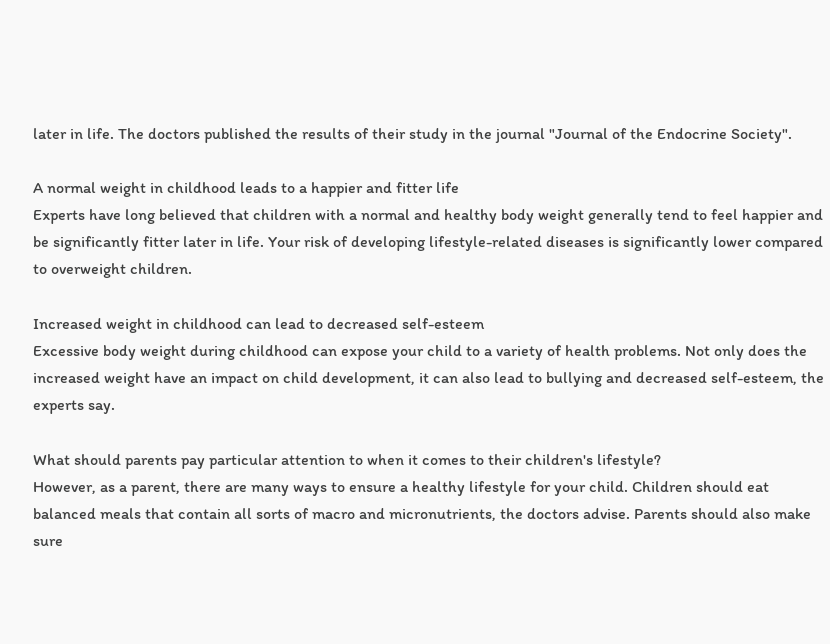later in life. The doctors published the results of their study in the journal "Journal of the Endocrine Society".

A normal weight in childhood leads to a happier and fitter life
Experts have long believed that children with a normal and healthy body weight generally tend to feel happier and be significantly fitter later in life. Your risk of developing lifestyle-related diseases is significantly lower compared to overweight children.

Increased weight in childhood can lead to decreased self-esteem
Excessive body weight during childhood can expose your child to a variety of health problems. Not only does the increased weight have an impact on child development, it can also lead to bullying and decreased self-esteem, the experts say.

What should parents pay particular attention to when it comes to their children's lifestyle?
However, as a parent, there are many ways to ensure a healthy lifestyle for your child. Children should eat balanced meals that contain all sorts of macro and micronutrients, the doctors advise. Parents should also make sure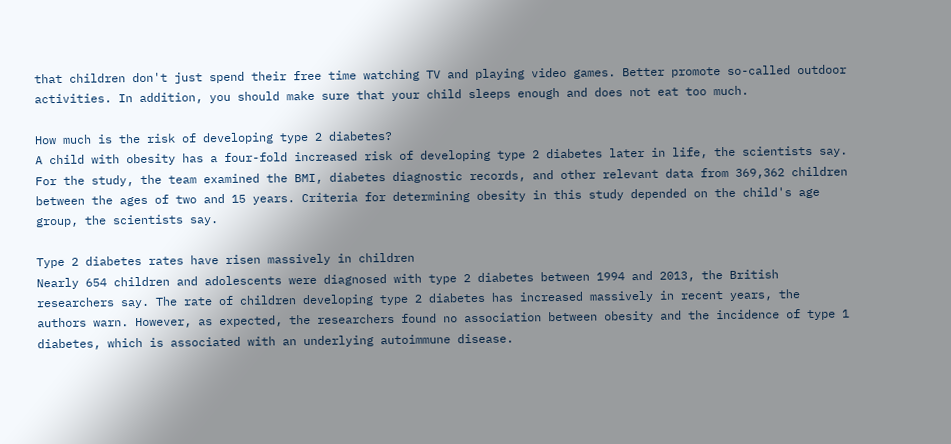that children don't just spend their free time watching TV and playing video games. Better promote so-called outdoor activities. In addition, you should make sure that your child sleeps enough and does not eat too much.

How much is the risk of developing type 2 diabetes?
A child with obesity has a four-fold increased risk of developing type 2 diabetes later in life, the scientists say. For the study, the team examined the BMI, diabetes diagnostic records, and other relevant data from 369,362 children between the ages of two and 15 years. Criteria for determining obesity in this study depended on the child's age group, the scientists say.

Type 2 diabetes rates have risen massively in children
Nearly 654 children and adolescents were diagnosed with type 2 diabetes between 1994 and 2013, the British researchers say. The rate of children developing type 2 diabetes has increased massively in recent years, the authors warn. However, as expected, the researchers found no association between obesity and the incidence of type 1 diabetes, which is associated with an underlying autoimmune disease.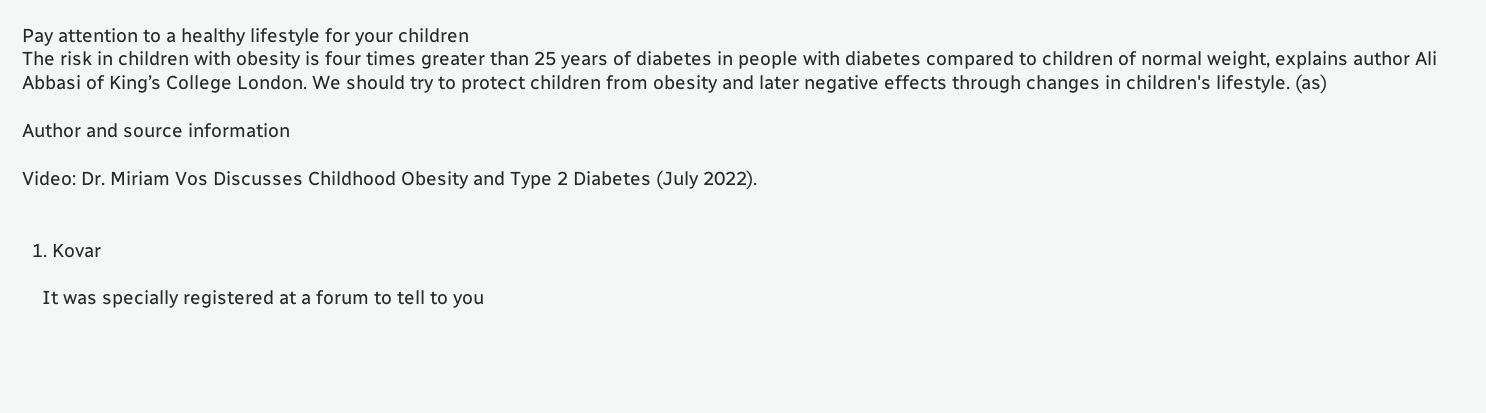Pay attention to a healthy lifestyle for your children
The risk in children with obesity is four times greater than 25 years of diabetes in people with diabetes compared to children of normal weight, explains author Ali Abbasi of King’s College London. We should try to protect children from obesity and later negative effects through changes in children's lifestyle. (as)

Author and source information

Video: Dr. Miriam Vos Discusses Childhood Obesity and Type 2 Diabetes (July 2022).


  1. Kovar

    It was specially registered at a forum to tell to you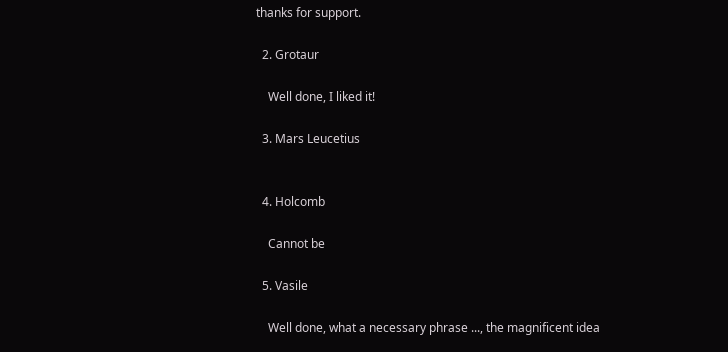thanks for support.

  2. Grotaur

    Well done, I liked it!

  3. Mars Leucetius


  4. Holcomb

    Cannot be

  5. Vasile

    Well done, what a necessary phrase ..., the magnificent idea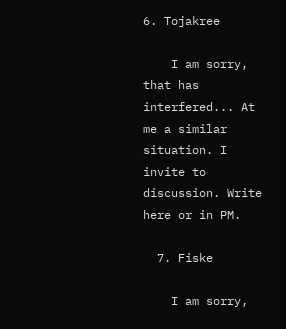6. Tojakree

    I am sorry, that has interfered... At me a similar situation. I invite to discussion. Write here or in PM.

  7. Fiske

    I am sorry,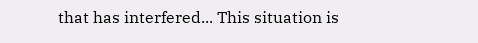that has interfered... This situation is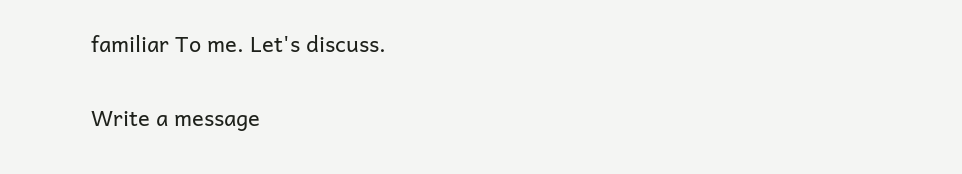familiar To me. Let's discuss.

Write a message